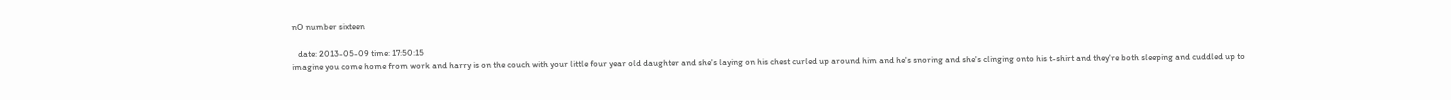nO number sixteen

   date: 2013-05-09 time: 17:50:15
imagine you come home from work and harry is on the couch with your little four year old daughter and she's laying on his chest curled up around him and he's snoring and she's clinging onto his t-shirt and they're both sleeping and cuddled up to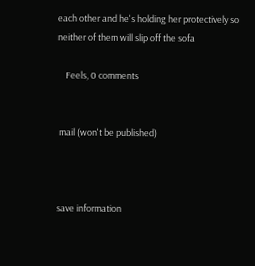each other and he's holding her protectively so neither of them will slip off the sofa

    Feels, 0 comments


 mail (won't be published)



save information